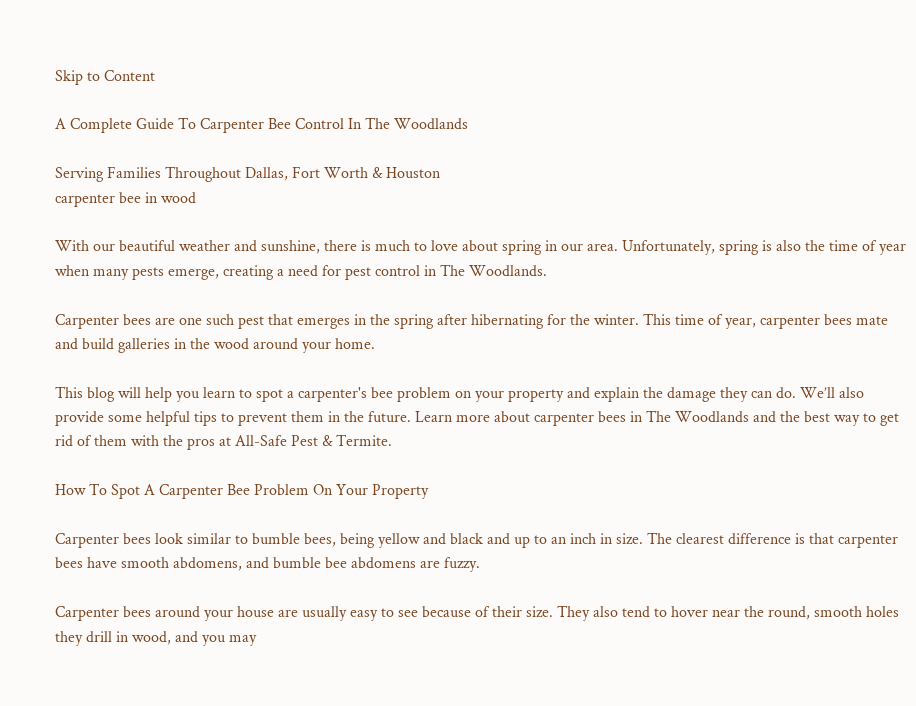Skip to Content

A Complete Guide To Carpenter Bee Control In The Woodlands

Serving Families Throughout Dallas, Fort Worth & Houston
carpenter bee in wood

With our beautiful weather and sunshine, there is much to love about spring in our area. Unfortunately, spring is also the time of year when many pests emerge, creating a need for pest control in The Woodlands.

Carpenter bees are one such pest that emerges in the spring after hibernating for the winter. This time of year, carpenter bees mate and build galleries in the wood around your home.

This blog will help you learn to spot a carpenter's bee problem on your property and explain the damage they can do. We’ll also provide some helpful tips to prevent them in the future. Learn more about carpenter bees in The Woodlands and the best way to get rid of them with the pros at All-Safe Pest & Termite.

How To Spot A Carpenter Bee Problem On Your Property

Carpenter bees look similar to bumble bees, being yellow and black and up to an inch in size. The clearest difference is that carpenter bees have smooth abdomens, and bumble bee abdomens are fuzzy.

Carpenter bees around your house are usually easy to see because of their size. They also tend to hover near the round, smooth holes they drill in wood, and you may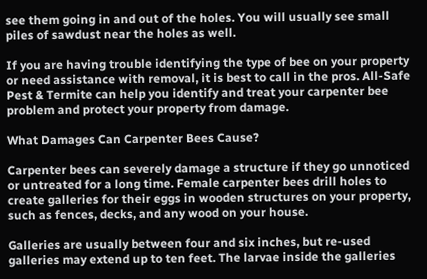see them going in and out of the holes. You will usually see small piles of sawdust near the holes as well.

If you are having trouble identifying the type of bee on your property or need assistance with removal, it is best to call in the pros. All-Safe Pest & Termite can help you identify and treat your carpenter bee problem and protect your property from damage.

What Damages Can Carpenter Bees Cause?

Carpenter bees can severely damage a structure if they go unnoticed or untreated for a long time. Female carpenter bees drill holes to create galleries for their eggs in wooden structures on your property, such as fences, decks, and any wood on your house.

Galleries are usually between four and six inches, but re-used galleries may extend up to ten feet. The larvae inside the galleries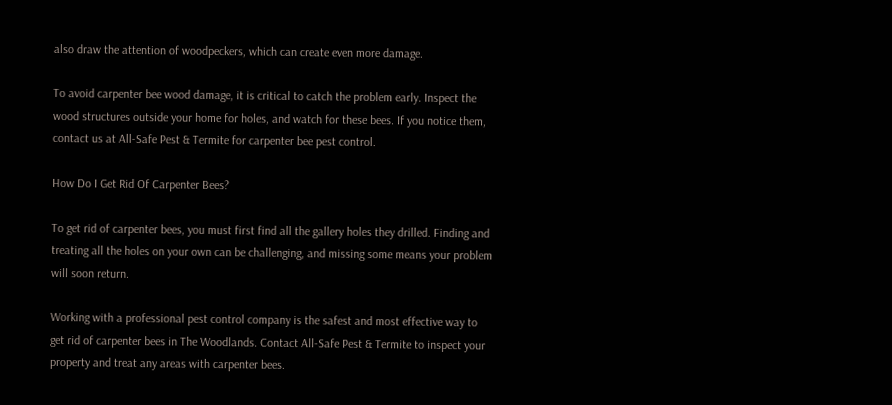also draw the attention of woodpeckers, which can create even more damage.

To avoid carpenter bee wood damage, it is critical to catch the problem early. Inspect the wood structures outside your home for holes, and watch for these bees. If you notice them, contact us at All-Safe Pest & Termite for carpenter bee pest control.

How Do I Get Rid Of Carpenter Bees?

To get rid of carpenter bees, you must first find all the gallery holes they drilled. Finding and treating all the holes on your own can be challenging, and missing some means your problem will soon return.

Working with a professional pest control company is the safest and most effective way to get rid of carpenter bees in The Woodlands. Contact All-Safe Pest & Termite to inspect your property and treat any areas with carpenter bees.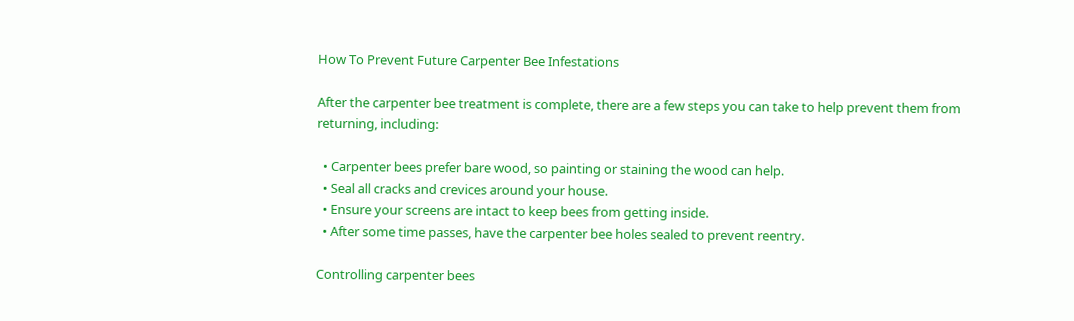How To Prevent Future Carpenter Bee Infestations

After the carpenter bee treatment is complete, there are a few steps you can take to help prevent them from returning, including:

  • Carpenter bees prefer bare wood, so painting or staining the wood can help.
  • Seal all cracks and crevices around your house.
  • Ensure your screens are intact to keep bees from getting inside.
  • After some time passes, have the carpenter bee holes sealed to prevent reentry.

Controlling carpenter bees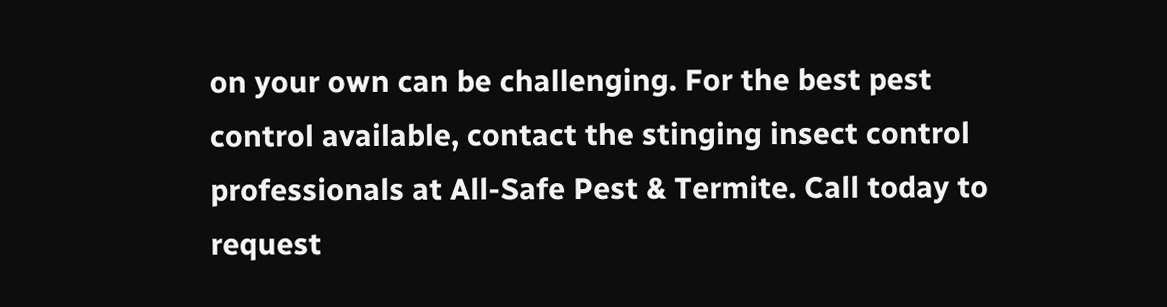on your own can be challenging. For the best pest control available, contact the stinging insect control professionals at All-Safe Pest & Termite. Call today to request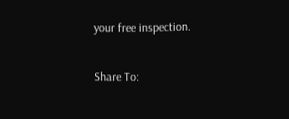your free inspection.

Share To: